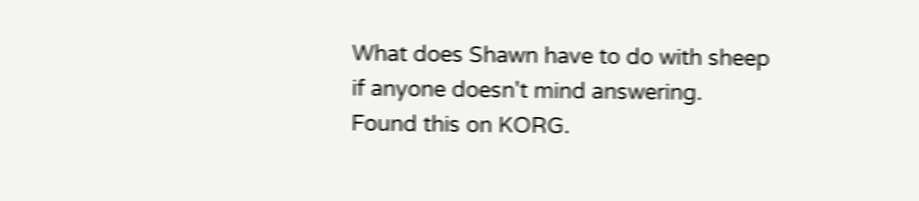What does Shawn have to do with sheep if anyone doesn't mind answering.
Found this on KORG.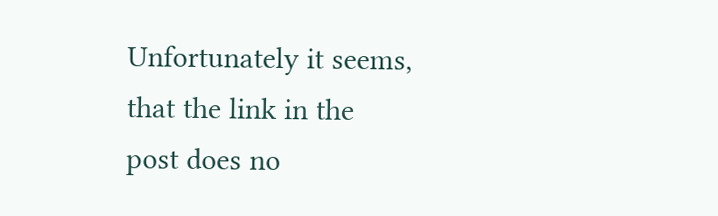Unfortunately it seems, that the link in the post does no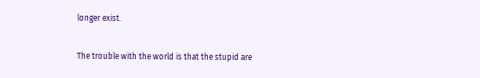longer exist.

The trouble with the world is that the stupid are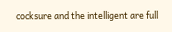cocksure and the intelligent are full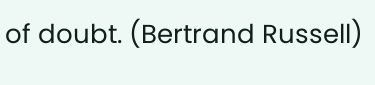of doubt. (Bertrand Russell)